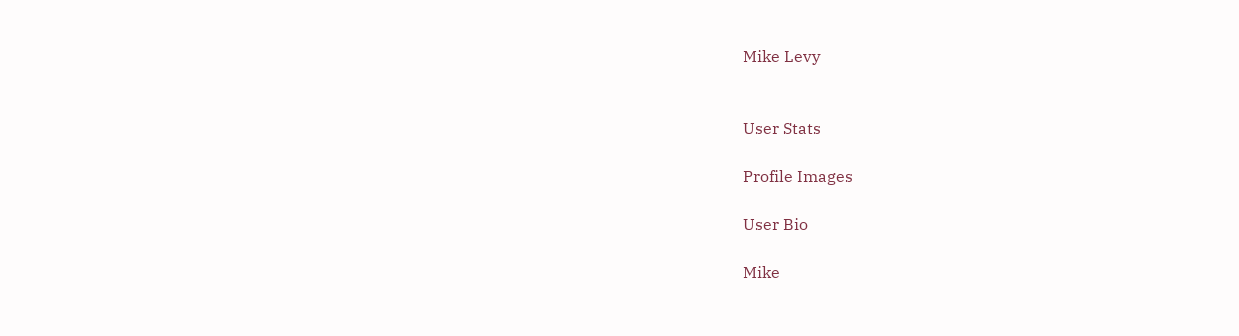Mike Levy


User Stats

Profile Images

User Bio

Mike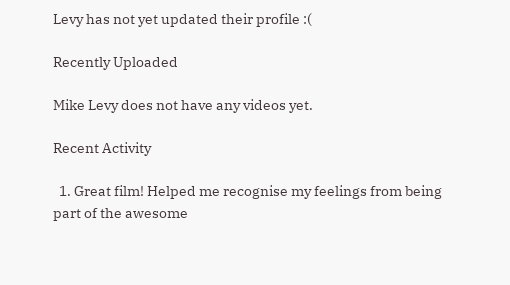Levy has not yet updated their profile :(

Recently Uploaded

Mike Levy does not have any videos yet.

Recent Activity

  1. Great film! Helped me recognise my feelings from being part of the awesome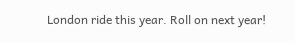London ride this year. Roll on next year!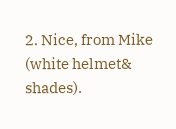2. Nice, from Mike (white helmet& shades).